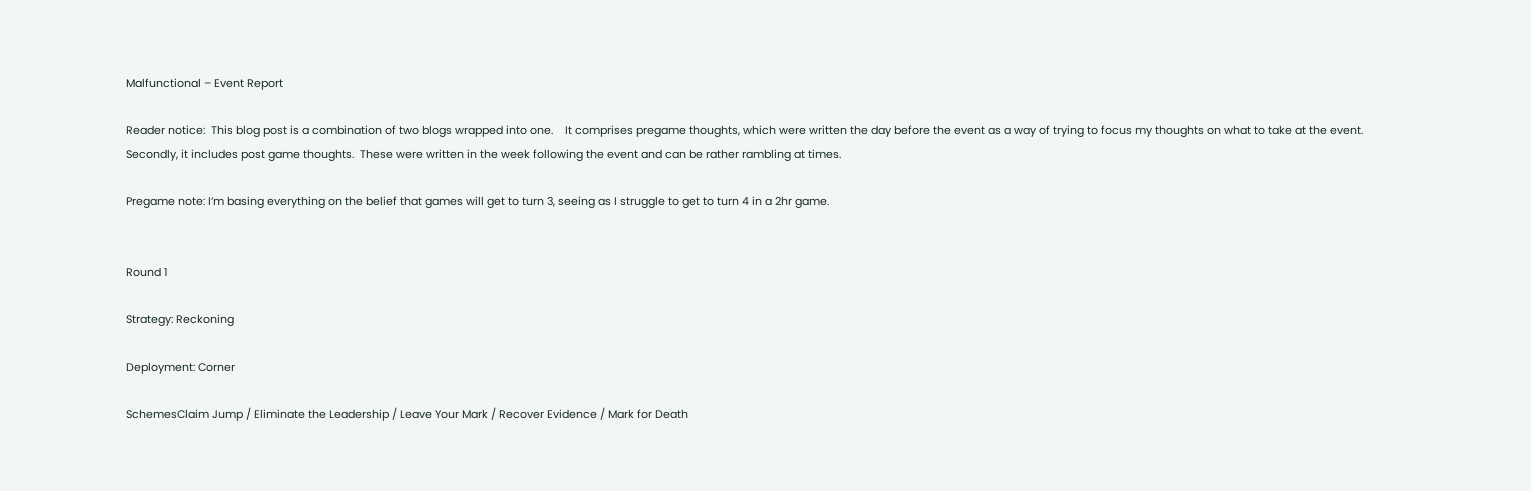Malfunctional – Event Report

Reader notice:  This blog post is a combination of two blogs wrapped into one.    It comprises pregame thoughts, which were written the day before the event as a way of trying to focus my thoughts on what to take at the event.  Secondly, it includes post game thoughts.  These were written in the week following the event and can be rather rambling at times.

Pregame note: I’m basing everything on the belief that games will get to turn 3, seeing as I struggle to get to turn 4 in a 2hr game.


Round 1

Strategy: Reckoning

Deployment: Corner

SchemesClaim Jump / Eliminate the Leadership / Leave Your Mark / Recover Evidence / Mark for Death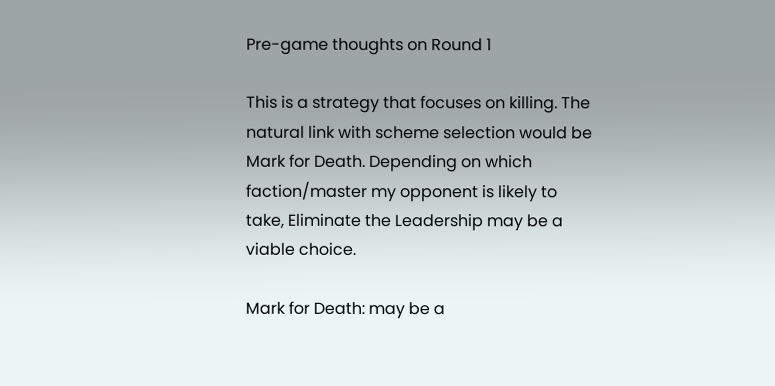Pre-game thoughts on Round 1

This is a strategy that focuses on killing. The natural link with scheme selection would be Mark for Death. Depending on which faction/master my opponent is likely to take, Eliminate the Leadership may be a viable choice.

Mark for Death: may be a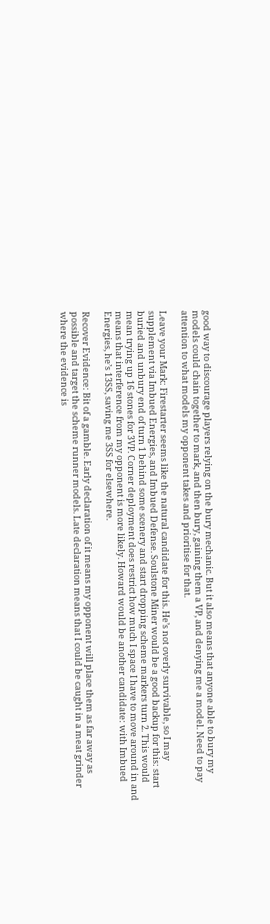good way to discourage players relying on the bury mechanic. But it also means that anyone able to bury my models could chain together to mark, and then bury, gaining them a VP, and denying me a model. Need to pay attention to what models my opponent takes and prioritise for that.

Leave your Mark: Firestarter seems like the natural candidate for this. He’s not overly survivable, so I may supplement via Imbued Energies, and Imbued Defense. Soulstone Miner would be a good backup for this: start buried and unbury end of turn 1 behind some scenery and start dropping scheme markers turn 2. This would mean trying up 16 stones for 3VP. Corner deployment does restrict how much I space I have to move around in and means that interference from my opponent is more likely. Howard would be another candidate: with Imbued Energies, he’s 13SS, saving me 3SS for elsewhere.

Recover Evidence: Bit of a gamble. Early declaration of it means my opponent will place them as far away as possible and target the scheme runner models. Late declaration means that I could be caught in a meat grinder where the evidence is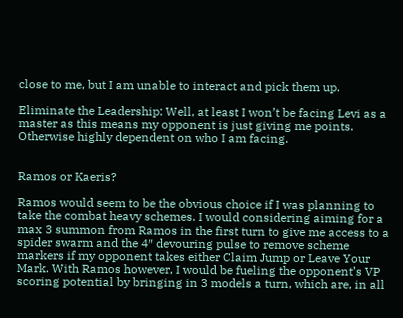close to me, but I am unable to interact and pick them up.

Eliminate the Leadership: Well, at least I won’t be facing Levi as a master as this means my opponent is just giving me points. Otherwise highly dependent on who I am facing.


Ramos or Kaeris?

Ramos would seem to be the obvious choice if I was planning to take the combat heavy schemes. I would considering aiming for a max 3 summon from Ramos in the first turn to give me access to a spider swarm and the 4″ devouring pulse to remove scheme markers if my opponent takes either Claim Jump or Leave Your Mark. With Ramos however, I would be fueling the opponent’s VP scoring potential by bringing in 3 models a turn, which are, in all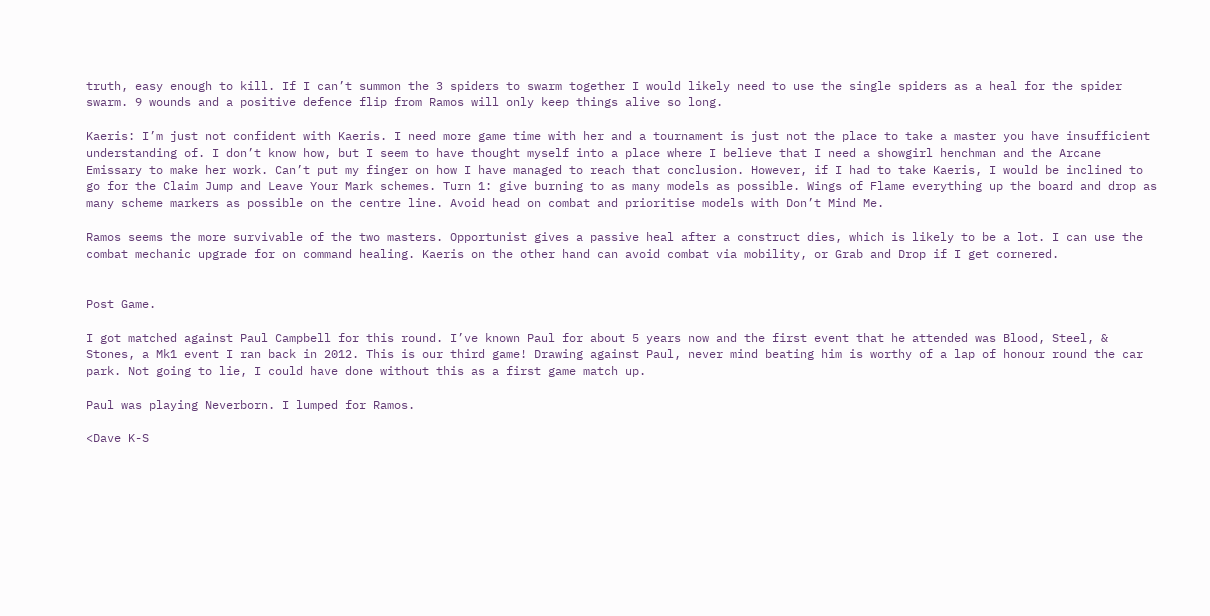truth, easy enough to kill. If I can’t summon the 3 spiders to swarm together I would likely need to use the single spiders as a heal for the spider swarm. 9 wounds and a positive defence flip from Ramos will only keep things alive so long.

Kaeris: I’m just not confident with Kaeris. I need more game time with her and a tournament is just not the place to take a master you have insufficient understanding of. I don’t know how, but I seem to have thought myself into a place where I believe that I need a showgirl henchman and the Arcane Emissary to make her work. Can’t put my finger on how I have managed to reach that conclusion. However, if I had to take Kaeris, I would be inclined to go for the Claim Jump and Leave Your Mark schemes. Turn 1: give burning to as many models as possible. Wings of Flame everything up the board and drop as many scheme markers as possible on the centre line. Avoid head on combat and prioritise models with Don’t Mind Me.

Ramos seems the more survivable of the two masters. Opportunist gives a passive heal after a construct dies, which is likely to be a lot. I can use the combat mechanic upgrade for on command healing. Kaeris on the other hand can avoid combat via mobility, or Grab and Drop if I get cornered.


Post Game.

I got matched against Paul Campbell for this round. I’ve known Paul for about 5 years now and the first event that he attended was Blood, Steel, & Stones, a Mk1 event I ran back in 2012. This is our third game! Drawing against Paul, never mind beating him is worthy of a lap of honour round the car park. Not going to lie, I could have done without this as a first game match up.

Paul was playing Neverborn. I lumped for Ramos.

<Dave K-S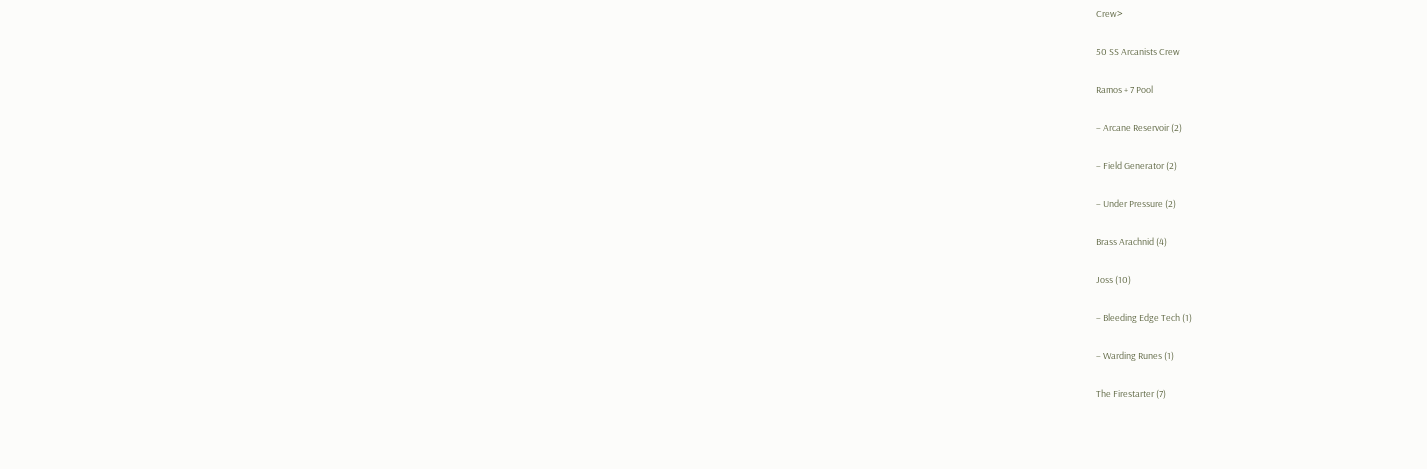Crew>

50 SS Arcanists Crew

Ramos + 7 Pool

– Arcane Reservoir (2)

– Field Generator (2)

– Under Pressure (2)

Brass Arachnid (4)

Joss (10)

– Bleeding Edge Tech (1)

– Warding Runes (1)

The Firestarter (7)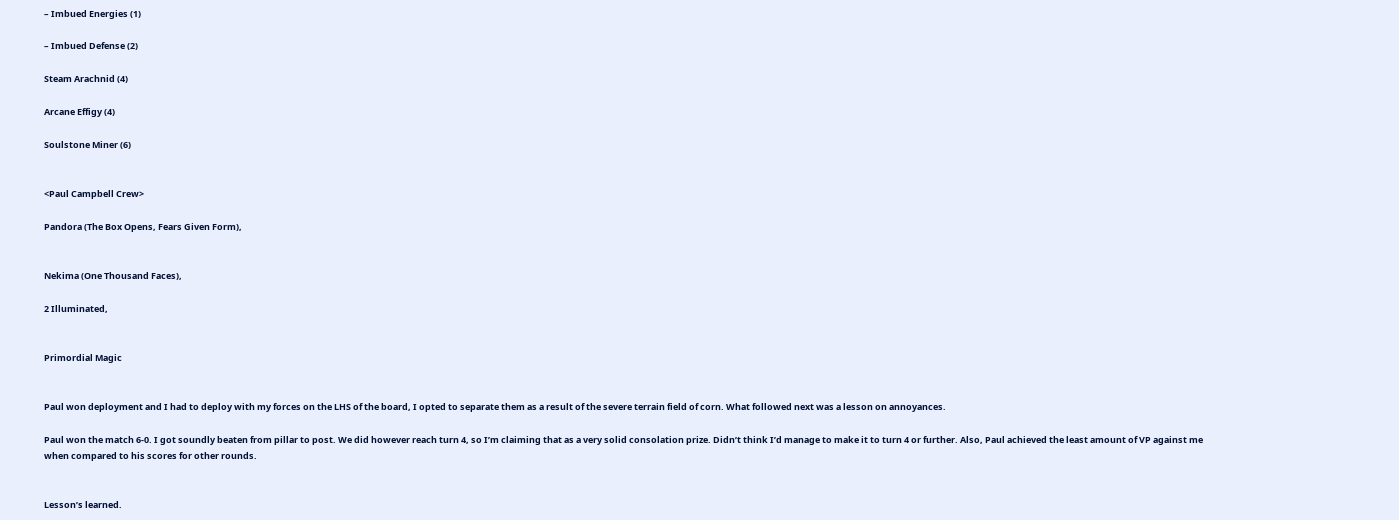– Imbued Energies (1)

– Imbued Defense (2)

Steam Arachnid (4)

Arcane Effigy (4)

Soulstone Miner (6)


<Paul Campbell Crew>

Pandora (The Box Opens, Fears Given Form),


Nekima (One Thousand Faces),

2 Illuminated,


Primordial Magic


Paul won deployment and I had to deploy with my forces on the LHS of the board, I opted to separate them as a result of the severe terrain field of corn. What followed next was a lesson on annoyances.

Paul won the match 6-0. I got soundly beaten from pillar to post. We did however reach turn 4, so I’m claiming that as a very solid consolation prize. Didn’t think I’d manage to make it to turn 4 or further. Also, Paul achieved the least amount of VP against me when compared to his scores for other rounds.


Lesson’s learned.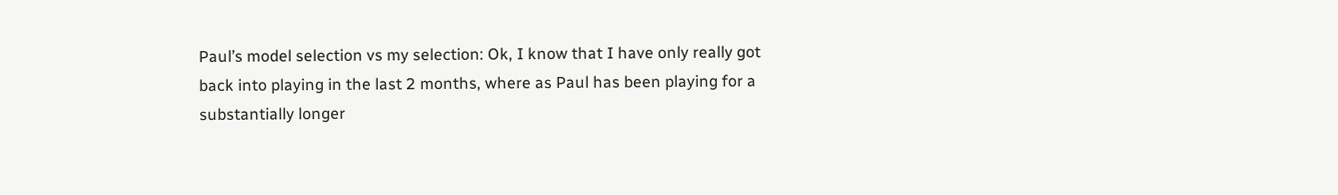Paul’s model selection vs my selection: Ok, I know that I have only really got back into playing in the last 2 months, where as Paul has been playing for a substantially longer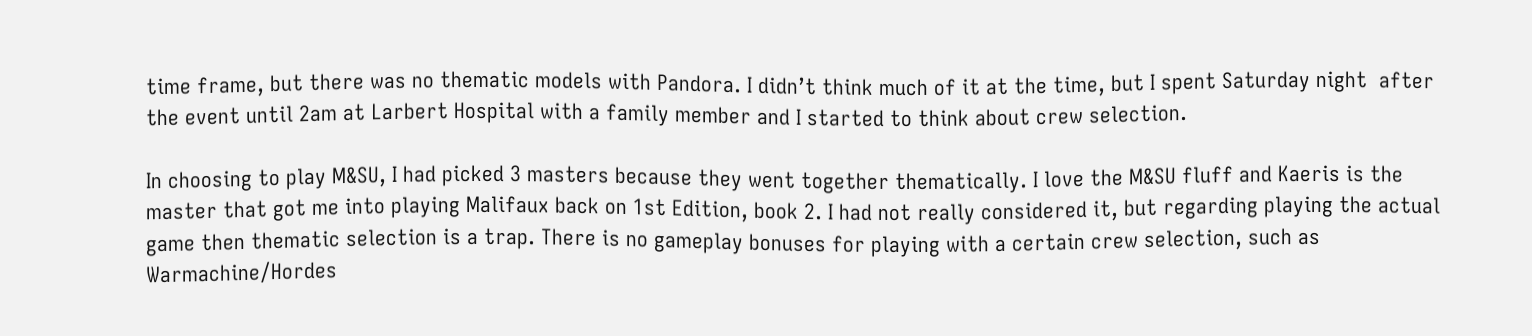time frame, but there was no thematic models with Pandora. I didn’t think much of it at the time, but I spent Saturday night  after the event until 2am at Larbert Hospital with a family member and I started to think about crew selection.

In choosing to play M&SU, I had picked 3 masters because they went together thematically. I love the M&SU fluff and Kaeris is the master that got me into playing Malifaux back on 1st Edition, book 2. I had not really considered it, but regarding playing the actual game then thematic selection is a trap. There is no gameplay bonuses for playing with a certain crew selection, such as Warmachine/Hordes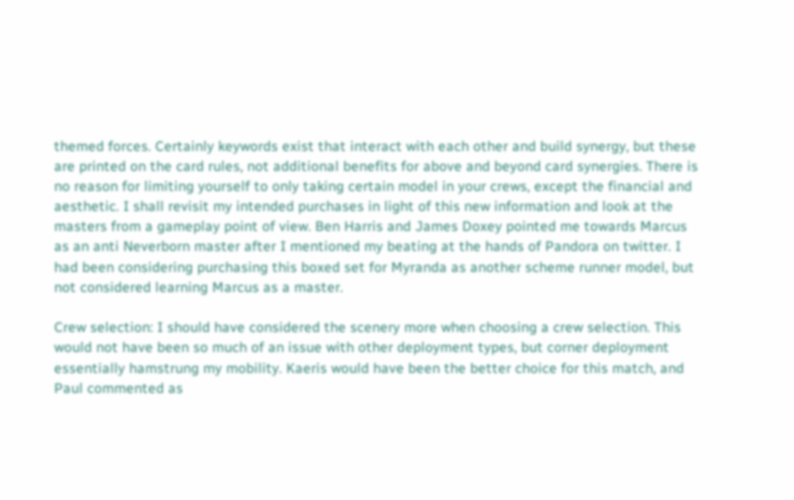themed forces. Certainly keywords exist that interact with each other and build synergy, but these are printed on the card rules, not additional benefits for above and beyond card synergies. There is no reason for limiting yourself to only taking certain model in your crews, except the financial and aesthetic. I shall revisit my intended purchases in light of this new information and look at the masters from a gameplay point of view. Ben Harris and James Doxey pointed me towards Marcus as an anti Neverborn master after I mentioned my beating at the hands of Pandora on twitter. I had been considering purchasing this boxed set for Myranda as another scheme runner model, but not considered learning Marcus as a master.

Crew selection: I should have considered the scenery more when choosing a crew selection. This would not have been so much of an issue with other deployment types, but corner deployment essentially hamstrung my mobility. Kaeris would have been the better choice for this match, and Paul commented as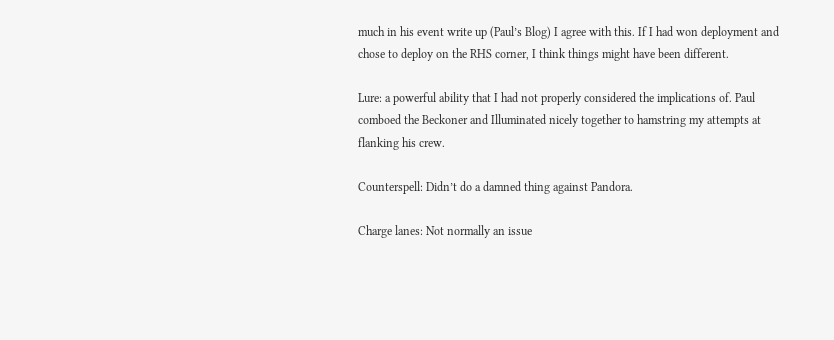much in his event write up (Paul’s Blog) I agree with this. If I had won deployment and chose to deploy on the RHS corner, I think things might have been different.

Lure: a powerful ability that I had not properly considered the implications of. Paul comboed the Beckoner and Illuminated nicely together to hamstring my attempts at flanking his crew.

Counterspell: Didn’t do a damned thing against Pandora.

Charge lanes: Not normally an issue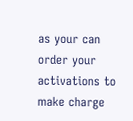as your can order your activations to make charge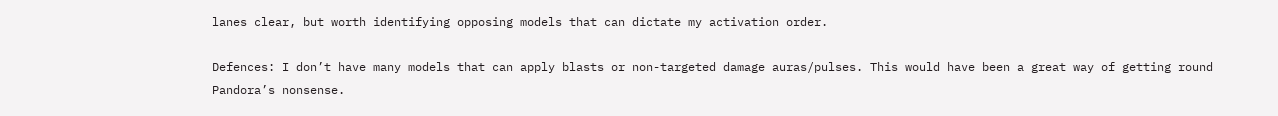lanes clear, but worth identifying opposing models that can dictate my activation order.

Defences: I don’t have many models that can apply blasts or non-targeted damage auras/pulses. This would have been a great way of getting round Pandora’s nonsense.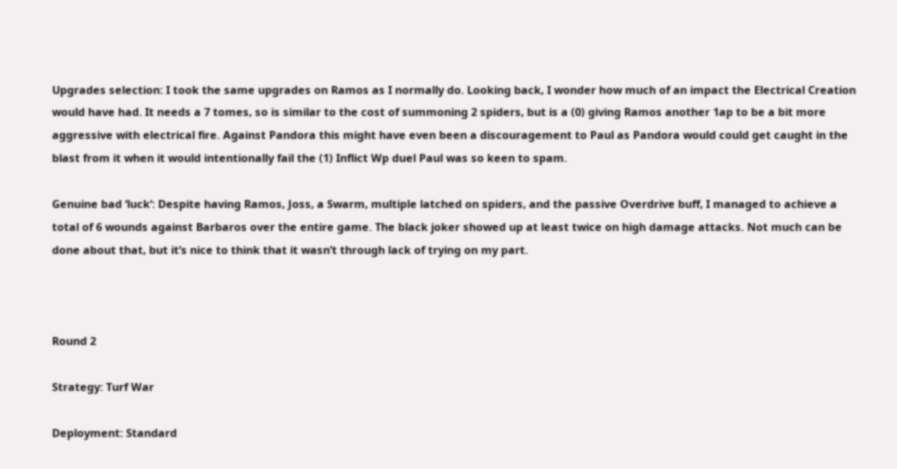Upgrades selection: I took the same upgrades on Ramos as I normally do. Looking back, I wonder how much of an impact the Electrical Creation would have had. It needs a 7 tomes, so is similar to the cost of summoning 2 spiders, but is a (0) giving Ramos another 1ap to be a bit more aggressive with electrical fire. Against Pandora this might have even been a discouragement to Paul as Pandora would could get caught in the blast from it when it would intentionally fail the (1) Inflict Wp duel Paul was so keen to spam.

Genuine bad ‘luck‘: Despite having Ramos, Joss, a Swarm, multiple latched on spiders, and the passive Overdrive buff, I managed to achieve a total of 6 wounds against Barbaros over the entire game. The black joker showed up at least twice on high damage attacks. Not much can be done about that, but it’s nice to think that it wasn’t through lack of trying on my part.



Round 2

Strategy: Turf War

Deployment: Standard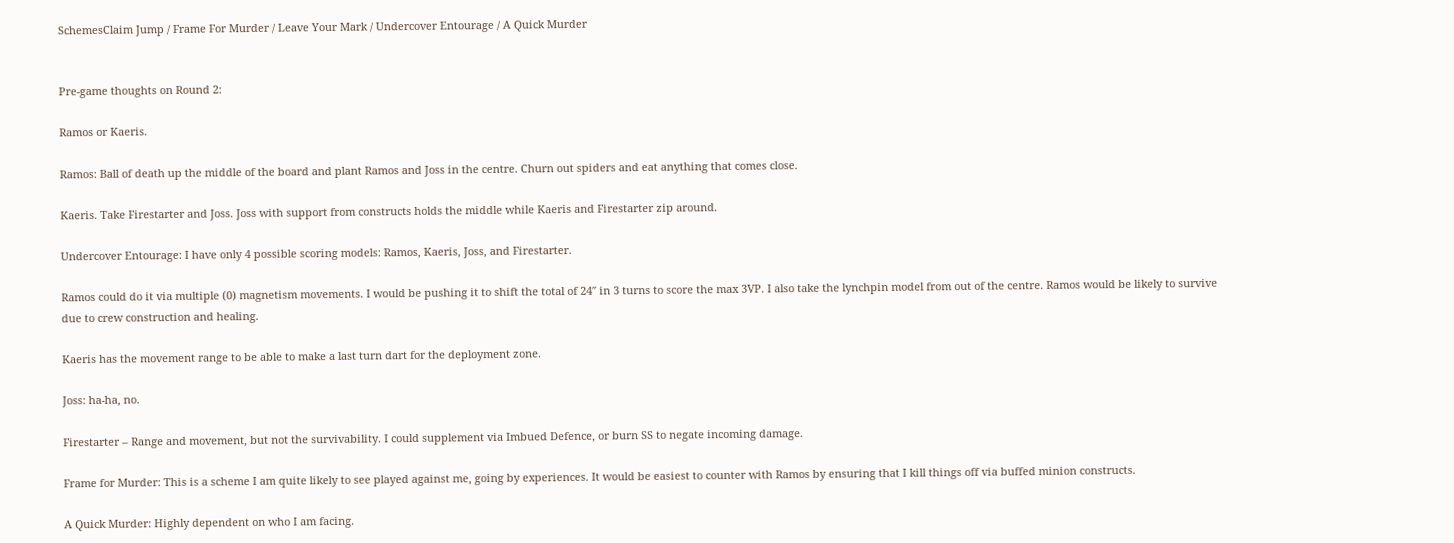SchemesClaim Jump / Frame For Murder / Leave Your Mark / Undercover Entourage / A Quick Murder


Pre-game thoughts on Round 2:

Ramos or Kaeris.

Ramos: Ball of death up the middle of the board and plant Ramos and Joss in the centre. Churn out spiders and eat anything that comes close.

Kaeris. Take Firestarter and Joss. Joss with support from constructs holds the middle while Kaeris and Firestarter zip around.

Undercover Entourage: I have only 4 possible scoring models: Ramos, Kaeris, Joss, and Firestarter.

Ramos could do it via multiple (0) magnetism movements. I would be pushing it to shift the total of 24″ in 3 turns to score the max 3VP. I also take the lynchpin model from out of the centre. Ramos would be likely to survive due to crew construction and healing.

Kaeris has the movement range to be able to make a last turn dart for the deployment zone.

Joss: ha-ha, no.

Firestarter – Range and movement, but not the survivability. I could supplement via Imbued Defence, or burn SS to negate incoming damage.

Frame for Murder: This is a scheme I am quite likely to see played against me, going by experiences. It would be easiest to counter with Ramos by ensuring that I kill things off via buffed minion constructs.

A Quick Murder: Highly dependent on who I am facing.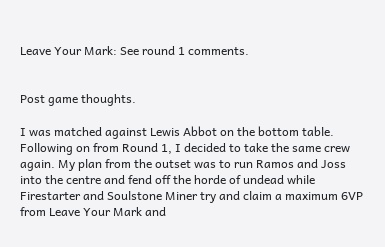Leave Your Mark: See round 1 comments.


Post game thoughts.

I was matched against Lewis Abbot on the bottom table. Following on from Round 1, I decided to take the same crew again. My plan from the outset was to run Ramos and Joss into the centre and fend off the horde of undead while Firestarter and Soulstone Miner try and claim a maximum 6VP from Leave Your Mark and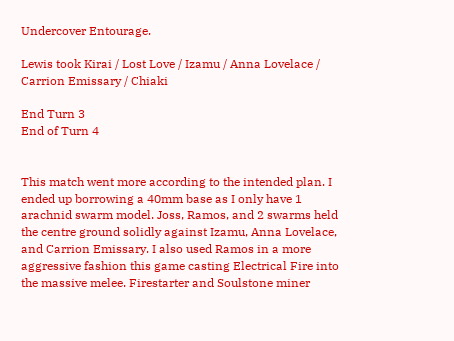Undercover Entourage.

Lewis took Kirai / Lost Love / Izamu / Anna Lovelace / Carrion Emissary / Chiaki

End Turn 3
End of Turn 4


This match went more according to the intended plan. I ended up borrowing a 40mm base as I only have 1 arachnid swarm model. Joss, Ramos, and 2 swarms held the centre ground solidly against Izamu, Anna Lovelace, and Carrion Emissary. I also used Ramos in a more aggressive fashion this game casting Electrical Fire into the massive melee. Firestarter and Soulstone miner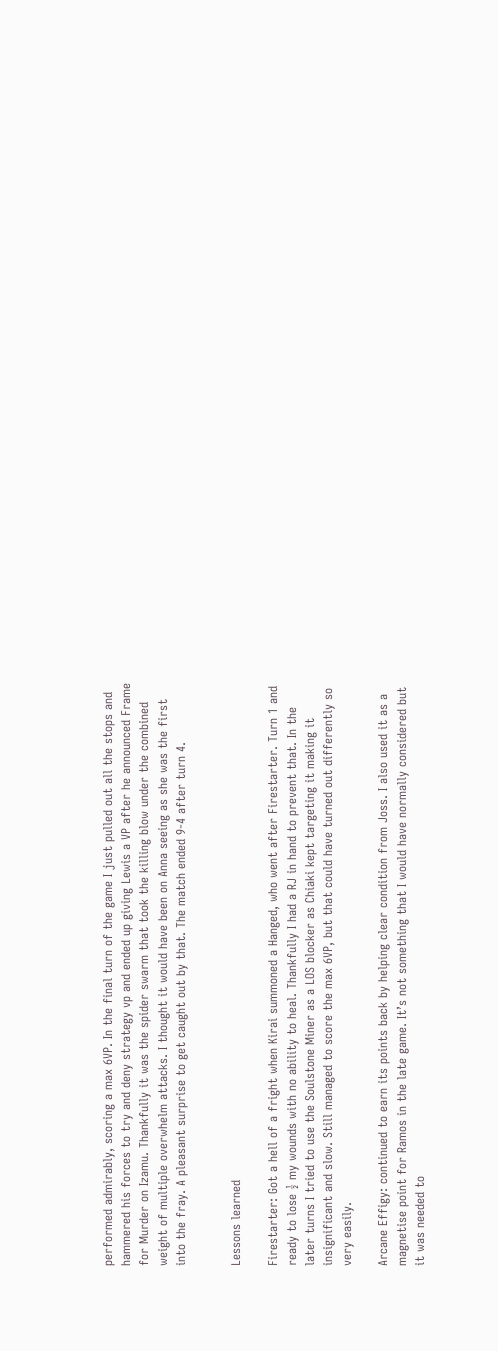performed admirably, scoring a max 6VP. In the final turn of the game I just pulled out all the stops and hammered his forces to try and deny strategy vp and ended up giving Lewis a VP after he announced Frame for Murder on Izamu. Thankfully it was the spider swarm that took the killing blow under the combined weight of multiple overwhelm attacks. I thought it would have been on Anna seeing as she was the first into the fray. A pleasant surprise to get caught out by that. The match ended 9-4 after turn 4.


Lessons learned

Firestarter: Got a hell of a fright when Kirai summoned a Hanged, who went after Firestarter. Turn 1 and ready to lose ½ my wounds with no ability to heal. Thankfully I had a RJ in hand to prevent that. In the later turns I tried to use the Soulstone Miner as a LOS blocker as Chiaki kept targeting it making it insignificant and slow. Still managed to score the max 6VP, but that could have turned out differently so very easily.

Arcane Effigy: continued to earn its points back by helping clear condition from Joss. I also used it as a magnetise point for Ramos in the late game. It’s not something that I would have normally considered but it was needed to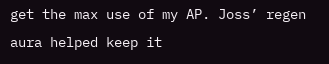get the max use of my AP. Joss’ regen aura helped keep it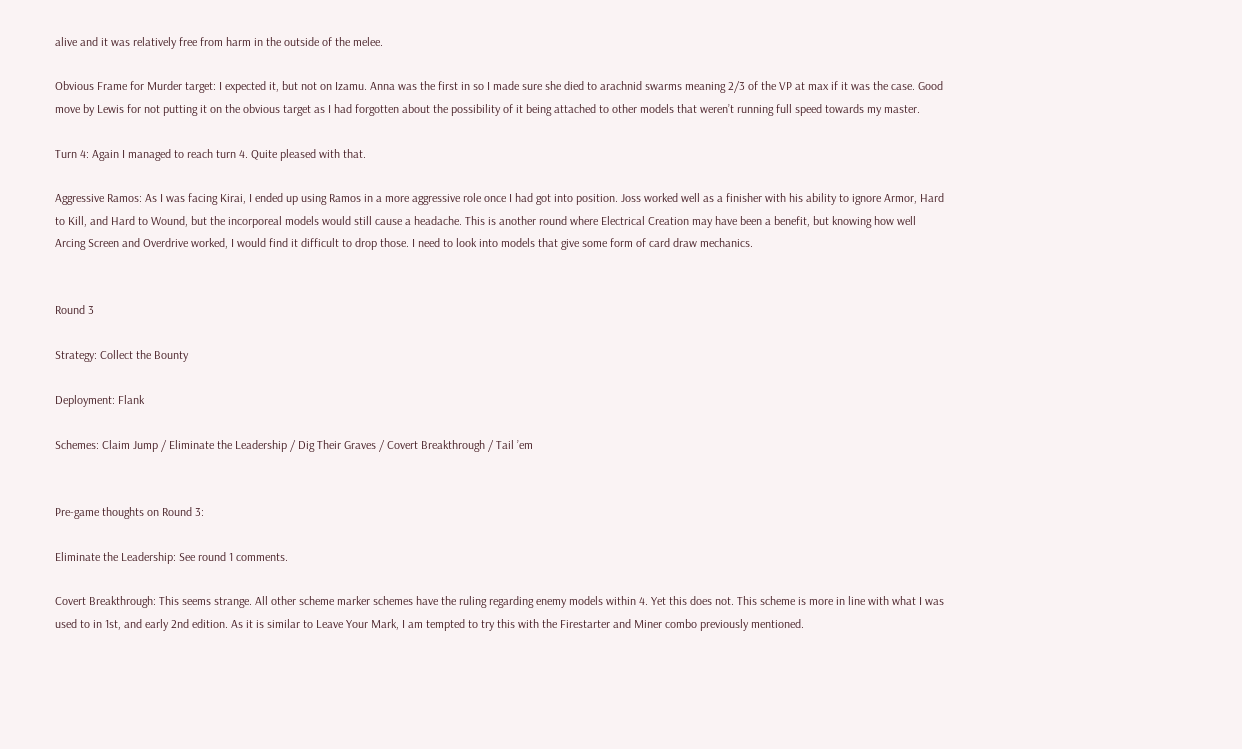alive and it was relatively free from harm in the outside of the melee.

Obvious Frame for Murder target: I expected it, but not on Izamu. Anna was the first in so I made sure she died to arachnid swarms meaning 2/3 of the VP at max if it was the case. Good move by Lewis for not putting it on the obvious target as I had forgotten about the possibility of it being attached to other models that weren’t running full speed towards my master.

Turn 4: Again I managed to reach turn 4. Quite pleased with that.

Aggressive Ramos: As I was facing Kirai, I ended up using Ramos in a more aggressive role once I had got into position. Joss worked well as a finisher with his ability to ignore Armor, Hard to Kill, and Hard to Wound, but the incorporeal models would still cause a headache. This is another round where Electrical Creation may have been a benefit, but knowing how well Arcing Screen and Overdrive worked, I would find it difficult to drop those. I need to look into models that give some form of card draw mechanics.


Round 3

Strategy: Collect the Bounty

Deployment: Flank

Schemes: Claim Jump / Eliminate the Leadership / Dig Their Graves / Covert Breakthrough / Tail ’em


Pre-game thoughts on Round 3:

Eliminate the Leadership: See round 1 comments.

Covert Breakthrough: This seems strange. All other scheme marker schemes have the ruling regarding enemy models within 4. Yet this does not. This scheme is more in line with what I was used to in 1st, and early 2nd edition. As it is similar to Leave Your Mark, I am tempted to try this with the Firestarter and Miner combo previously mentioned.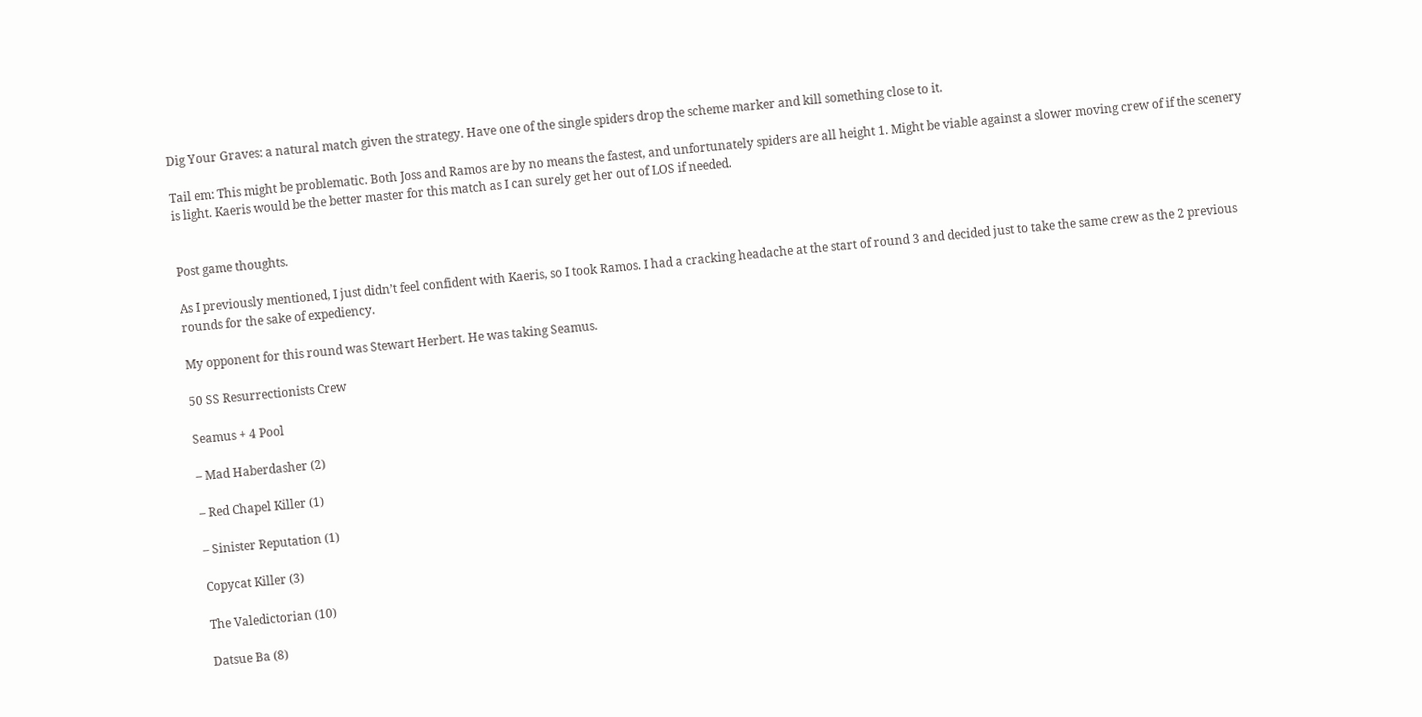Dig Your Graves: a natural match given the strategy. Have one of the single spiders drop the scheme marker and kill something close to it.

Tail em: This might be problematic. Both Joss and Ramos are by no means the fastest, and unfortunately spiders are all height 1. Might be viable against a slower moving crew of if the scenery is light. Kaeris would be the better master for this match as I can surely get her out of LOS if needed.


Post game thoughts.

As I previously mentioned, I just didn’t feel confident with Kaeris, so I took Ramos. I had a cracking headache at the start of round 3 and decided just to take the same crew as the 2 previous rounds for the sake of expediency.

My opponent for this round was Stewart Herbert. He was taking Seamus.

50 SS Resurrectionists Crew

Seamus + 4 Pool

– Mad Haberdasher (2)

– Red Chapel Killer (1)

– Sinister Reputation (1)

Copycat Killer (3)

The Valedictorian (10)

Datsue Ba (8)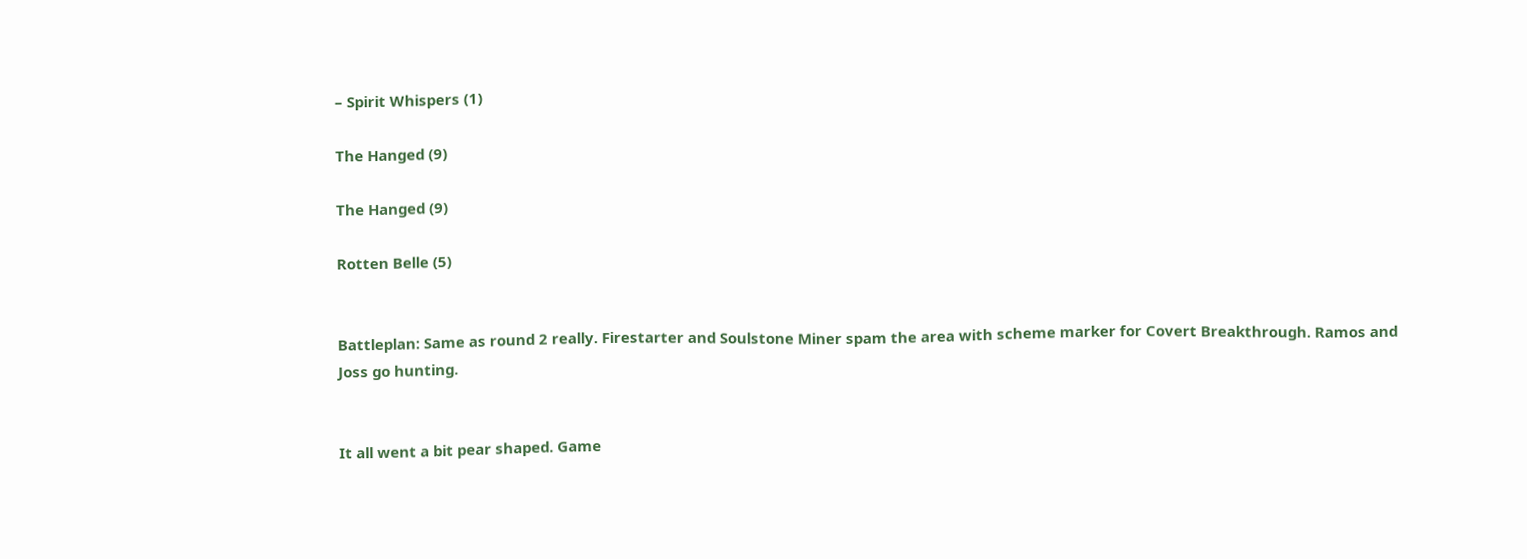– Spirit Whispers (1)

The Hanged (9)

The Hanged (9)

Rotten Belle (5)


Battleplan: Same as round 2 really. Firestarter and Soulstone Miner spam the area with scheme marker for Covert Breakthrough. Ramos and Joss go hunting.


It all went a bit pear shaped. Game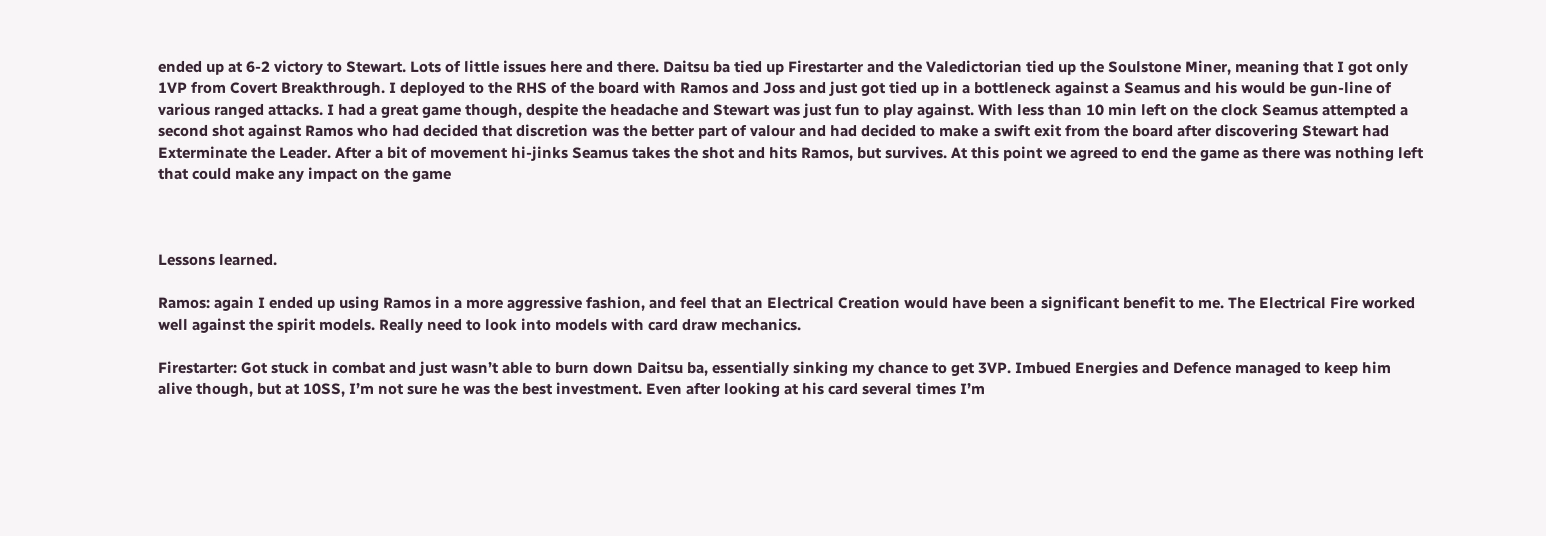ended up at 6-2 victory to Stewart. Lots of little issues here and there. Daitsu ba tied up Firestarter and the Valedictorian tied up the Soulstone Miner, meaning that I got only 1VP from Covert Breakthrough. I deployed to the RHS of the board with Ramos and Joss and just got tied up in a bottleneck against a Seamus and his would be gun-line of various ranged attacks. I had a great game though, despite the headache and Stewart was just fun to play against. With less than 10 min left on the clock Seamus attempted a second shot against Ramos who had decided that discretion was the better part of valour and had decided to make a swift exit from the board after discovering Stewart had Exterminate the Leader. After a bit of movement hi-jinks Seamus takes the shot and hits Ramos, but survives. At this point we agreed to end the game as there was nothing left that could make any impact on the game



Lessons learned.

Ramos: again I ended up using Ramos in a more aggressive fashion, and feel that an Electrical Creation would have been a significant benefit to me. The Electrical Fire worked well against the spirit models. Really need to look into models with card draw mechanics.

Firestarter: Got stuck in combat and just wasn’t able to burn down Daitsu ba, essentially sinking my chance to get 3VP. Imbued Energies and Defence managed to keep him alive though, but at 10SS, I’m not sure he was the best investment. Even after looking at his card several times I’m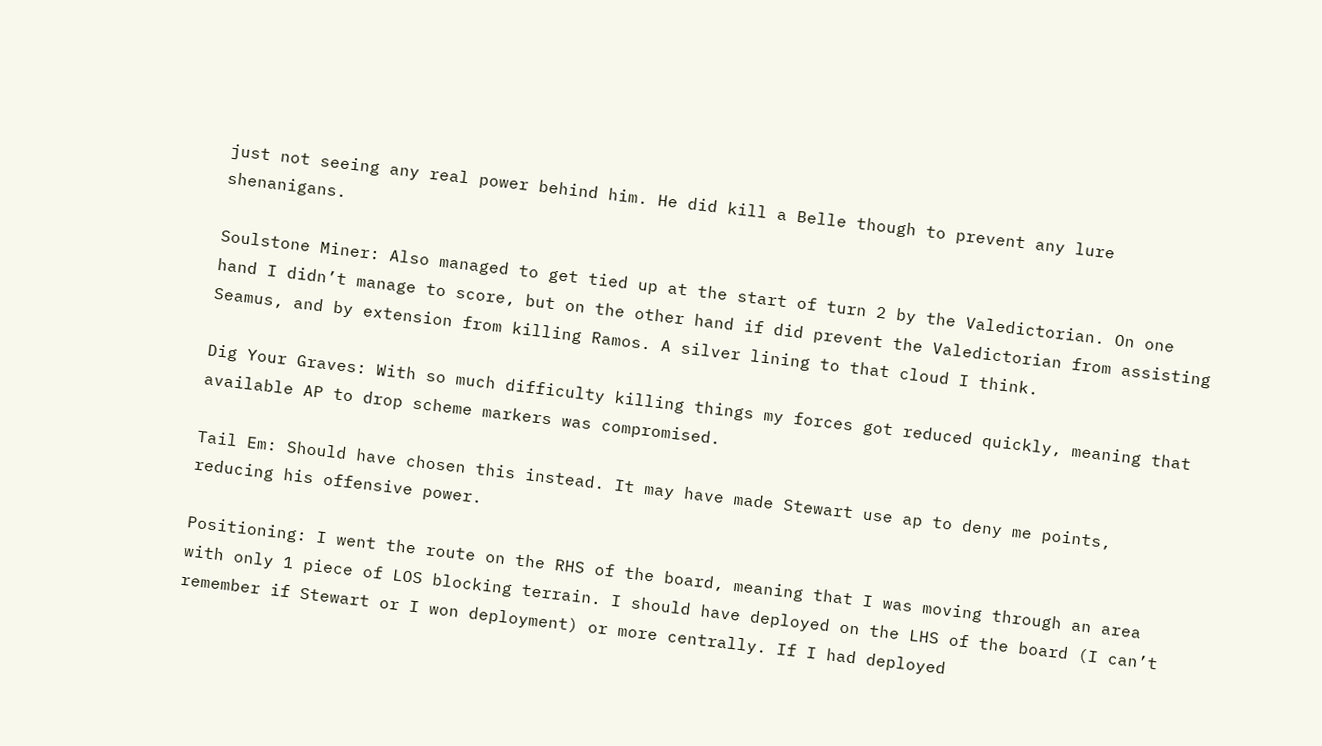just not seeing any real power behind him. He did kill a Belle though to prevent any lure shenanigans.

Soulstone Miner: Also managed to get tied up at the start of turn 2 by the Valedictorian. On one hand I didn’t manage to score, but on the other hand if did prevent the Valedictorian from assisting Seamus, and by extension from killing Ramos. A silver lining to that cloud I think.

Dig Your Graves: With so much difficulty killing things my forces got reduced quickly, meaning that available AP to drop scheme markers was compromised.

Tail Em: Should have chosen this instead. It may have made Stewart use ap to deny me points, reducing his offensive power.

Positioning: I went the route on the RHS of the board, meaning that I was moving through an area with only 1 piece of LOS blocking terrain. I should have deployed on the LHS of the board (I can’t remember if Stewart or I won deployment) or more centrally. If I had deployed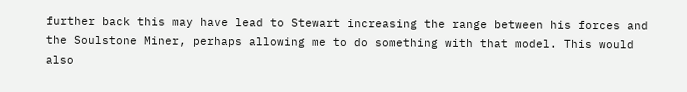further back this may have lead to Stewart increasing the range between his forces and the Soulstone Miner, perhaps allowing me to do something with that model. This would also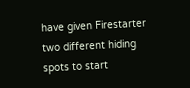have given Firestarter two different hiding spots to start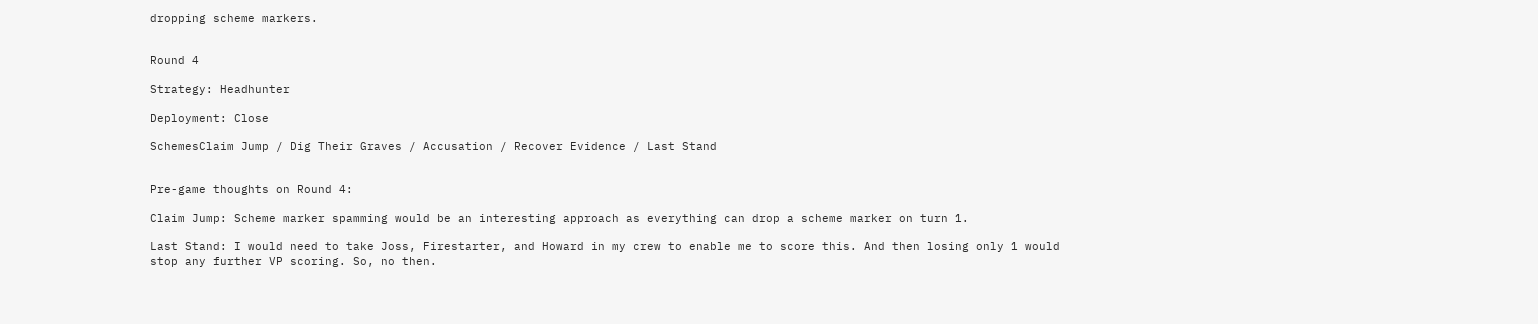dropping scheme markers.


Round 4

Strategy: Headhunter

Deployment: Close

SchemesClaim Jump / Dig Their Graves / Accusation / Recover Evidence / Last Stand


Pre-game thoughts on Round 4:

Claim Jump: Scheme marker spamming would be an interesting approach as everything can drop a scheme marker on turn 1.

Last Stand: I would need to take Joss, Firestarter, and Howard in my crew to enable me to score this. And then losing only 1 would stop any further VP scoring. So, no then.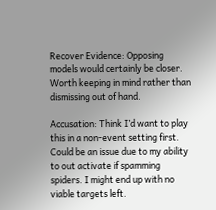Recover Evidence: Opposing models would certainly be closer. Worth keeping in mind rather than dismissing out of hand.

Accusation: Think I’d want to play this in a non-event setting first. Could be an issue due to my ability to out activate if spamming spiders. I might end up with no viable targets left.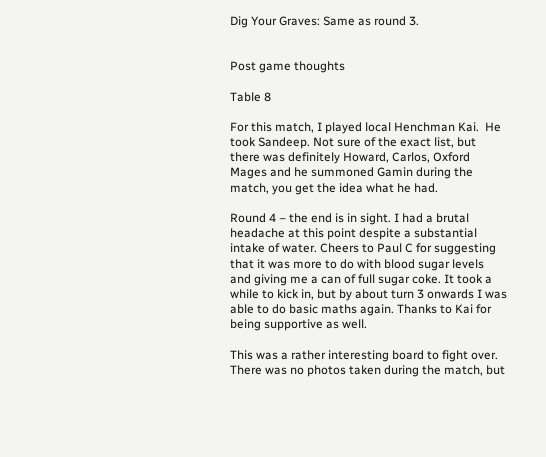Dig Your Graves: Same as round 3.


Post game thoughts

Table 8

For this match, I played local Henchman Kai.  He took Sandeep. Not sure of the exact list, but there was definitely Howard, Carlos, Oxford Mages and he summoned Gamin during the match, you get the idea what he had.

Round 4 – the end is in sight. I had a brutal headache at this point despite a substantial intake of water. Cheers to Paul C for suggesting that it was more to do with blood sugar levels and giving me a can of full sugar coke. It took a while to kick in, but by about turn 3 onwards I was able to do basic maths again. Thanks to Kai for being supportive as well.

This was a rather interesting board to fight over. There was no photos taken during the match, but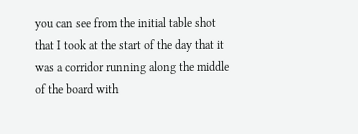you can see from the initial table shot that I took at the start of the day that it was a corridor running along the middle of the board with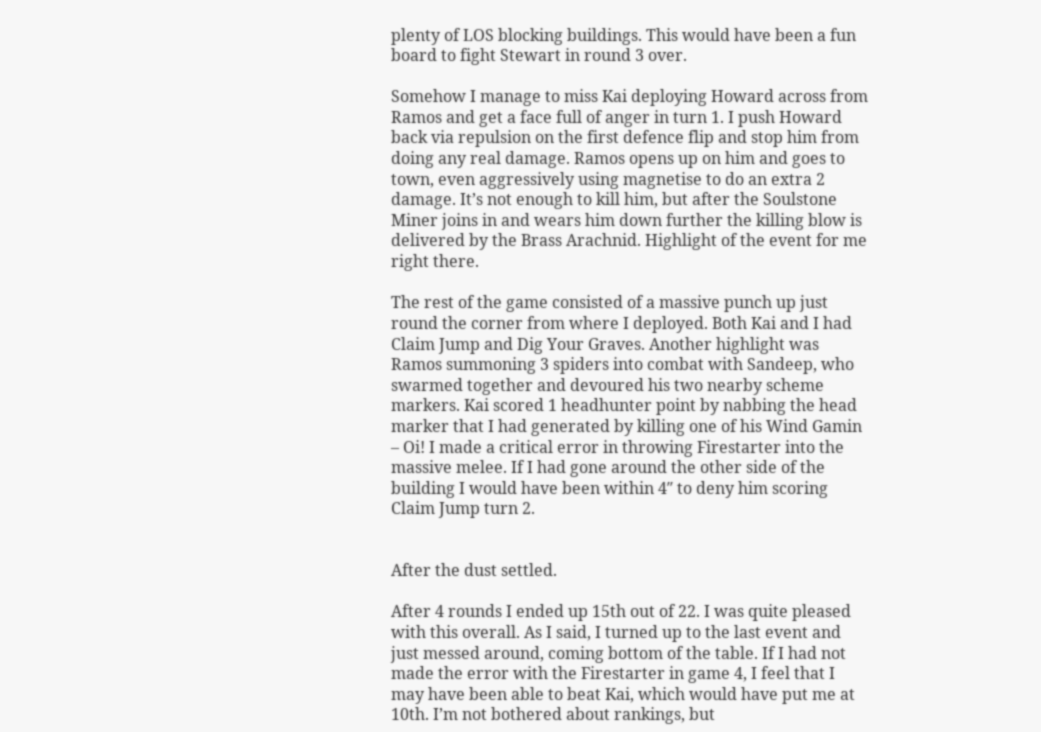plenty of LOS blocking buildings. This would have been a fun board to fight Stewart in round 3 over.

Somehow I manage to miss Kai deploying Howard across from Ramos and get a face full of anger in turn 1. I push Howard back via repulsion on the first defence flip and stop him from doing any real damage. Ramos opens up on him and goes to town, even aggressively using magnetise to do an extra 2 damage. It’s not enough to kill him, but after the Soulstone Miner joins in and wears him down further the killing blow is delivered by the Brass Arachnid. Highlight of the event for me right there.

The rest of the game consisted of a massive punch up just round the corner from where I deployed. Both Kai and I had Claim Jump and Dig Your Graves. Another highlight was Ramos summoning 3 spiders into combat with Sandeep, who swarmed together and devoured his two nearby scheme markers. Kai scored 1 headhunter point by nabbing the head marker that I had generated by killing one of his Wind Gamin – Oi! I made a critical error in throwing Firestarter into the massive melee. If I had gone around the other side of the building I would have been within 4″ to deny him scoring Claim Jump turn 2.


After the dust settled.

After 4 rounds I ended up 15th out of 22. I was quite pleased with this overall. As I said, I turned up to the last event and just messed around, coming bottom of the table. If I had not made the error with the Firestarter in game 4, I feel that I may have been able to beat Kai, which would have put me at 10th. I’m not bothered about rankings, but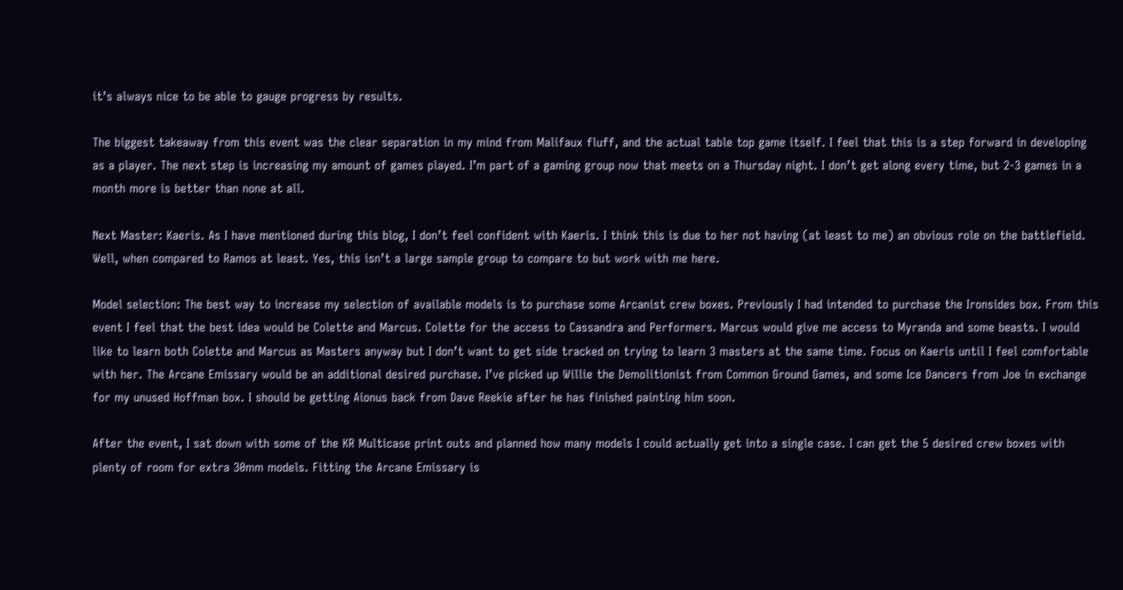it’s always nice to be able to gauge progress by results.

The biggest takeaway from this event was the clear separation in my mind from Malifaux fluff, and the actual table top game itself. I feel that this is a step forward in developing as a player. The next step is increasing my amount of games played. I’m part of a gaming group now that meets on a Thursday night. I don’t get along every time, but 2-3 games in a month more is better than none at all.

Next Master: Kaeris. As I have mentioned during this blog, I don’t feel confident with Kaeris. I think this is due to her not having (at least to me) an obvious role on the battlefield. Well, when compared to Ramos at least. Yes, this isn’t a large sample group to compare to but work with me here.

Model selection: The best way to increase my selection of available models is to purchase some Arcanist crew boxes. Previously I had intended to purchase the Ironsides box. From this event I feel that the best idea would be Colette and Marcus. Colette for the access to Cassandra and Performers. Marcus would give me access to Myranda and some beasts. I would like to learn both Colette and Marcus as Masters anyway but I don’t want to get side tracked on trying to learn 3 masters at the same time. Focus on Kaeris until I feel comfortable with her. The Arcane Emissary would be an additional desired purchase. I’ve picked up Willie the Demolitionist from Common Ground Games, and some Ice Dancers from Joe in exchange for my unused Hoffman box. I should be getting Aionus back from Dave Reekie after he has finished painting him soon.

After the event, I sat down with some of the KR Multicase print outs and planned how many models I could actually get into a single case. I can get the 5 desired crew boxes with plenty of room for extra 30mm models. Fitting the Arcane Emissary is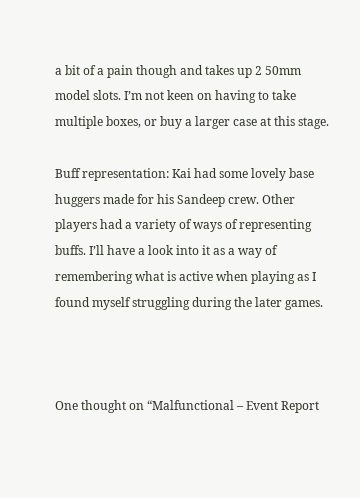a bit of a pain though and takes up 2 50mm model slots. I’m not keen on having to take multiple boxes, or buy a larger case at this stage.

Buff representation: Kai had some lovely base huggers made for his Sandeep crew. Other players had a variety of ways of representing buffs. I’ll have a look into it as a way of remembering what is active when playing as I found myself struggling during the later games.



One thought on “Malfunctional – Event Report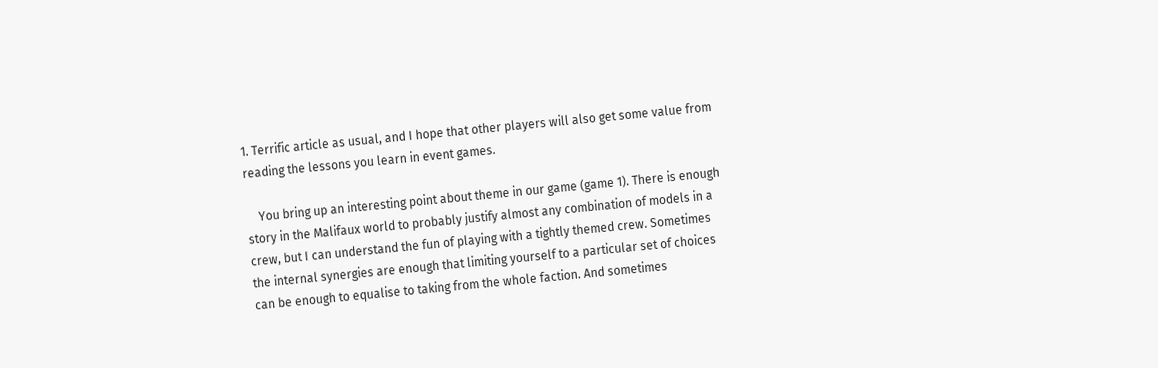1. Terrific article as usual, and I hope that other players will also get some value from reading the lessons you learn in event games.

    You bring up an interesting point about theme in our game (game 1). There is enough story in the Malifaux world to probably justify almost any combination of models in a crew, but I can understand the fun of playing with a tightly themed crew. Sometimes the internal synergies are enough that limiting yourself to a particular set of choices can be enough to equalise to taking from the whole faction. And sometimes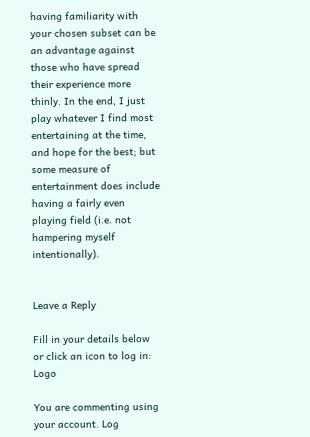having familiarity with your chosen subset can be an advantage against those who have spread their experience more thinly. In the end, I just play whatever I find most entertaining at the time, and hope for the best; but some measure of entertainment does include having a fairly even playing field (i.e. not hampering myself intentionally).


Leave a Reply

Fill in your details below or click an icon to log in: Logo

You are commenting using your account. Log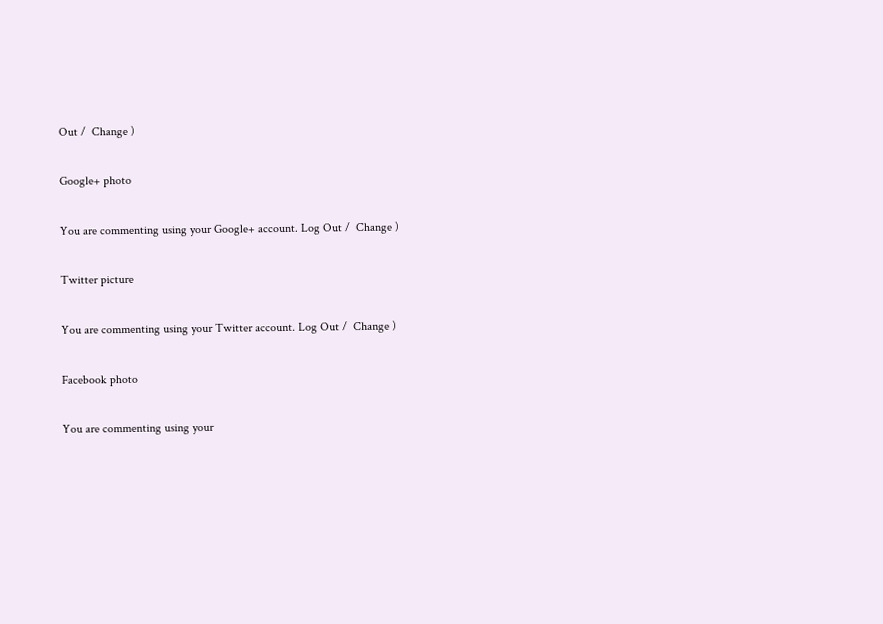Out /  Change )

Google+ photo

You are commenting using your Google+ account. Log Out /  Change )

Twitter picture

You are commenting using your Twitter account. Log Out /  Change )

Facebook photo

You are commenting using your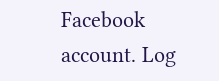Facebook account. Log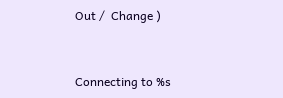Out /  Change )


Connecting to %s